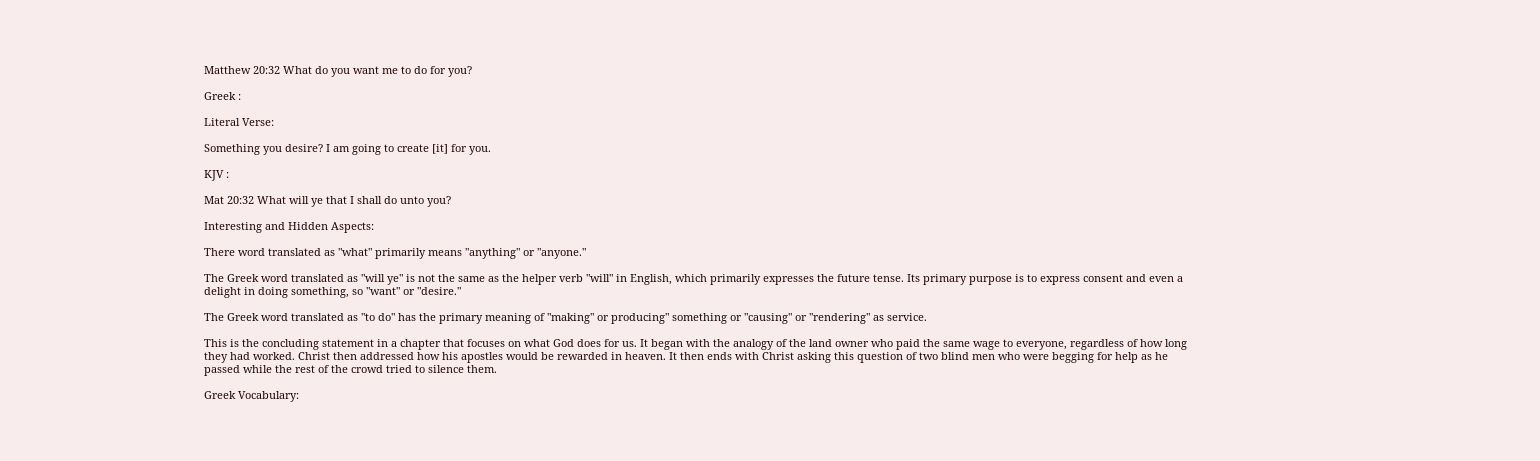Matthew 20:32 What do you want me to do for you?

Greek :

Literal Verse:

Something you desire? I am going to create [it] for you.

KJV :

Mat 20:32 What will ye that I shall do unto you?

Interesting and Hidden Aspects:

There word translated as "what" primarily means "anything" or "anyone."

The Greek word translated as "will ye" is not the same as the helper verb "will" in English, which primarily expresses the future tense. Its primary purpose is to express consent and even a delight in doing something, so "want" or "desire."

The Greek word translated as "to do" has the primary meaning of "making" or producing" something or "causing" or "rendering" as service.

This is the concluding statement in a chapter that focuses on what God does for us. It began with the analogy of the land owner who paid the same wage to everyone, regardless of how long they had worked. Christ then addressed how his apostles would be rewarded in heaven. It then ends with Christ asking this question of two blind men who were begging for help as he passed while the rest of the crowd tried to silence them.

Greek Vocabulary: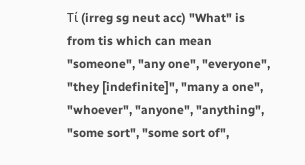Τί (irreg sg neut acc) "What" is from tis which can mean "someone", "any one", "everyone", "they [indefinite]", "many a one", "whoever", "anyone", "anything", "some sort", "some sort of",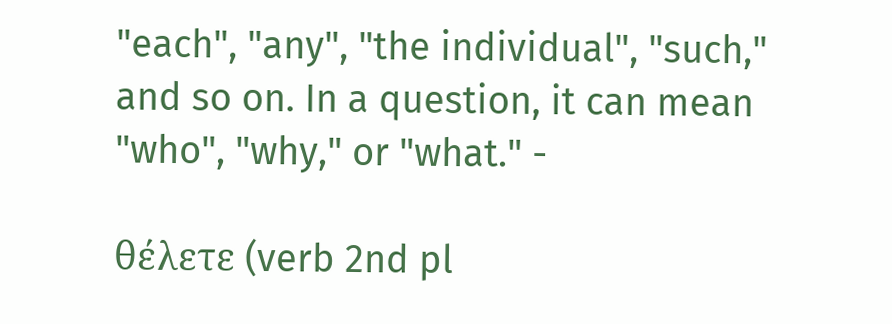"each", "any", "the individual", "such," and so on. In a question, it can mean "who", "why," or "what." -

θέλετε (verb 2nd pl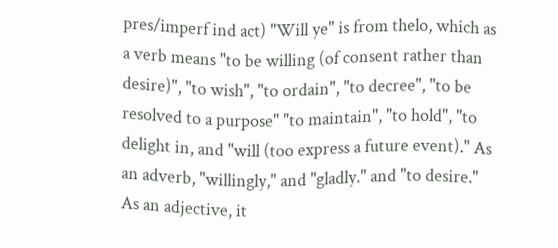pres/imperf ind act) "Will ye" is from thelo, which as a verb means "to be willing (of consent rather than desire)", "to wish", "to ordain", "to decree", "to be resolved to a purpose" "to maintain", "to hold", "to delight in, and "will (too express a future event)." As an adverb, "willingly," and "gladly." and "to desire." As an adjective, it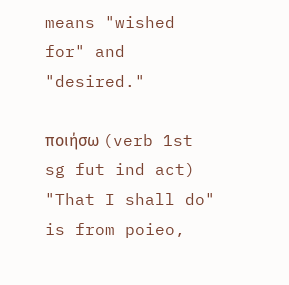means "wished for" and "desired."

ποιήσω (verb 1st sg fut ind act) "That I shall do" is from poieo,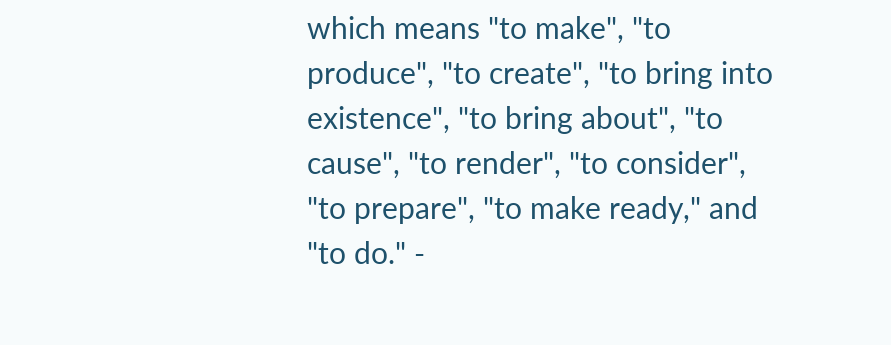which means "to make", "to produce", "to create", "to bring into existence", "to bring about", "to cause", "to render", "to consider", "to prepare", "to make ready," and "to do." -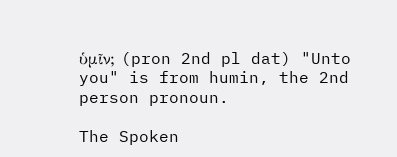ὑμῖν; (pron 2nd pl dat) "Unto you" is from humin, the 2nd person pronoun.

The Spoken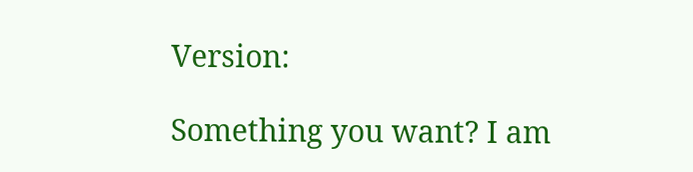Version:

Something you want? I am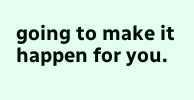going to make it happen for you.